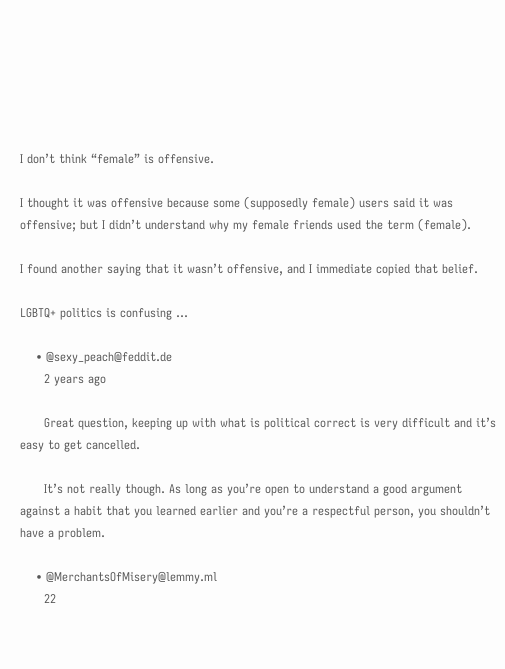I don’t think “female” is offensive.

I thought it was offensive because some (supposedly female) users said it was offensive; but I didn’t understand why my female friends used the term (female).

I found another saying that it wasn’t offensive, and I immediate copied that belief.

LGBTQ+ politics is confusing …

    • @sexy_peach@feddit.de
      2 years ago

      Great question, keeping up with what is political correct is very difficult and it’s easy to get cancelled.

      It’s not really though. As long as you’re open to understand a good argument against a habit that you learned earlier and you’re a respectful person, you shouldn’t have a problem.

    • @MerchantsOfMisery@lemmy.ml
      22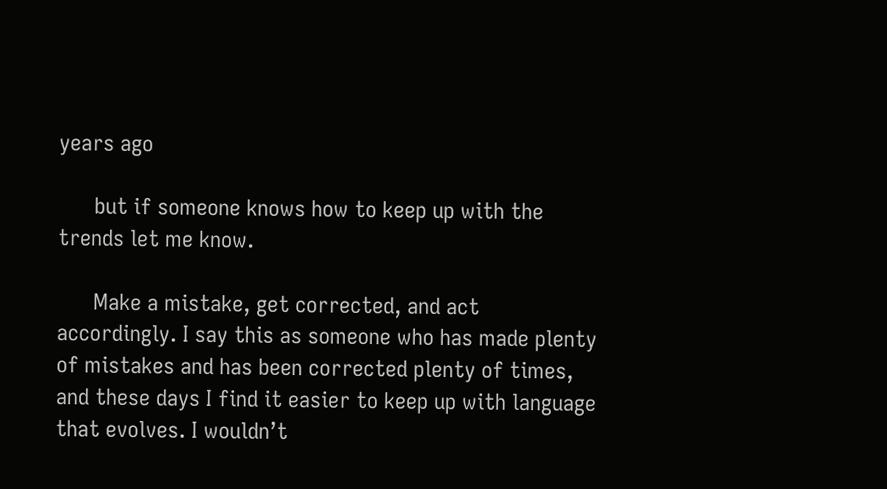years ago

      but if someone knows how to keep up with the trends let me know.

      Make a mistake, get corrected, and act accordingly. I say this as someone who has made plenty of mistakes and has been corrected plenty of times, and these days I find it easier to keep up with language that evolves. I wouldn’t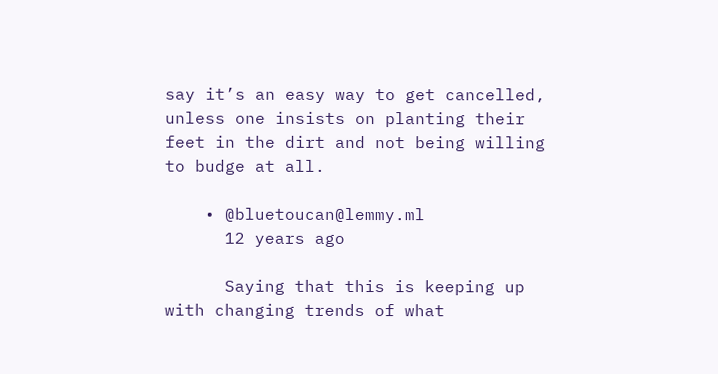say it’s an easy way to get cancelled, unless one insists on planting their feet in the dirt and not being willing to budge at all.

    • @bluetoucan@lemmy.ml
      12 years ago

      Saying that this is keeping up with changing trends of what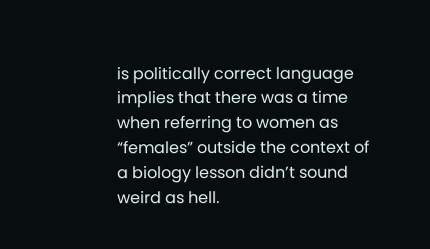is politically correct language implies that there was a time when referring to women as “females” outside the context of a biology lesson didn’t sound weird as hell.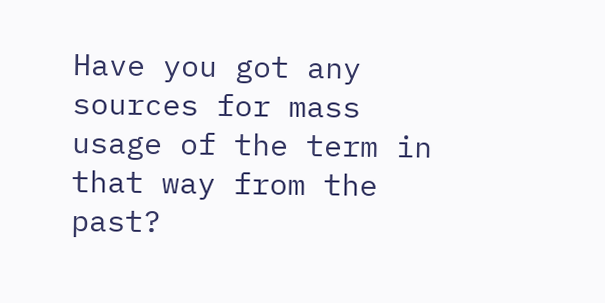Have you got any sources for mass usage of the term in that way from the past?